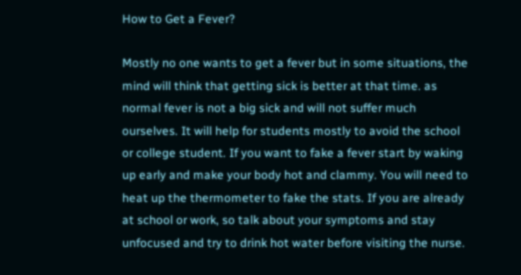How to Get a Fever?

Mostly no one wants to get a fever but in some situations, the mind will think that getting sick is better at that time. as normal fever is not a big sick and will not suffer much ourselves. It will help for students mostly to avoid the school or college student. If you want to fake a fever start by waking up early and make your body hot and clammy. You will need to heat up the thermometer to fake the stats. If you are already at school or work, so talk about your symptoms and stay unfocused and try to drink hot water before visiting the nurse.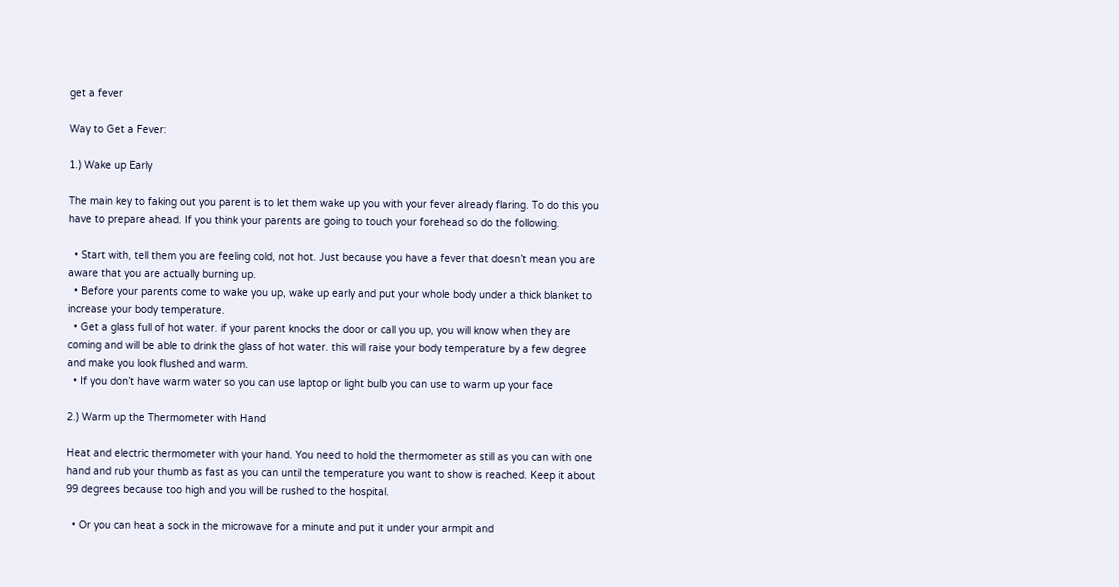get a fever

Way to Get a Fever:

1.) Wake up Early

The main key to faking out you parent is to let them wake up you with your fever already flaring. To do this you have to prepare ahead. If you think your parents are going to touch your forehead so do the following.

  • Start with, tell them you are feeling cold, not hot. Just because you have a fever that doesn’t mean you are aware that you are actually burning up.
  • Before your parents come to wake you up, wake up early and put your whole body under a thick blanket to increase your body temperature.
  • Get a glass full of hot water. if your parent knocks the door or call you up, you will know when they are coming and will be able to drink the glass of hot water. this will raise your body temperature by a few degree and make you look flushed and warm.
  • If you don’t have warm water so you can use laptop or light bulb you can use to warm up your face

2.) Warm up the Thermometer with Hand

Heat and electric thermometer with your hand. You need to hold the thermometer as still as you can with one hand and rub your thumb as fast as you can until the temperature you want to show is reached. Keep it about 99 degrees because too high and you will be rushed to the hospital.

  • Or you can heat a sock in the microwave for a minute and put it under your armpit and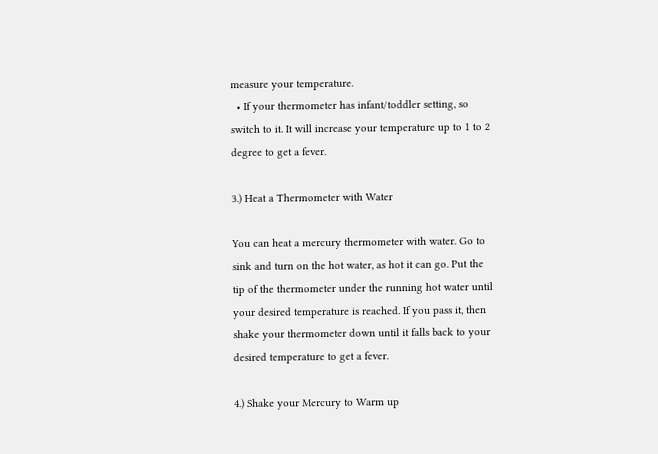measure your temperature.
  • If your thermometer has infant/toddler setting, so switch to it. It will increase your temperature up to 1 to 2 degree to get a fever.

3.) Heat a Thermometer with Water

You can heat a mercury thermometer with water. Go to sink and turn on the hot water, as hot it can go. Put the tip of the thermometer under the running hot water until your desired temperature is reached. If you pass it, then shake your thermometer down until it falls back to your desired temperature to get a fever.

4.) Shake your Mercury to Warm up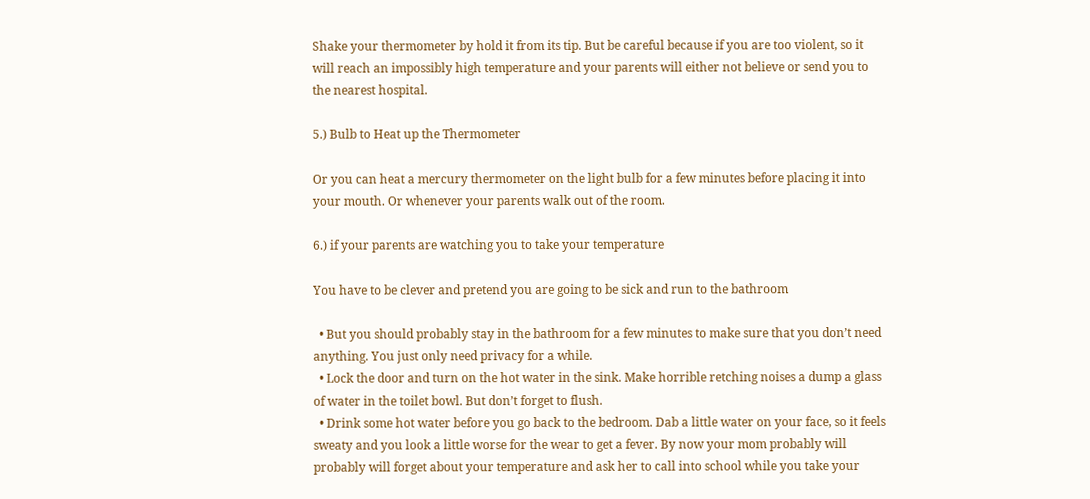Shake your thermometer by hold it from its tip. But be careful because if you are too violent, so it will reach an impossibly high temperature and your parents will either not believe or send you to the nearest hospital.

5.) Bulb to Heat up the Thermometer

Or you can heat a mercury thermometer on the light bulb for a few minutes before placing it into your mouth. Or whenever your parents walk out of the room.

6.) if your parents are watching you to take your temperature

You have to be clever and pretend you are going to be sick and run to the bathroom

  • But you should probably stay in the bathroom for a few minutes to make sure that you don’t need anything. You just only need privacy for a while.
  • Lock the door and turn on the hot water in the sink. Make horrible retching noises a dump a glass of water in the toilet bowl. But don’t forget to flush.
  • Drink some hot water before you go back to the bedroom. Dab a little water on your face, so it feels sweaty and you look a little worse for the wear to get a fever. By now your mom probably will probably will forget about your temperature and ask her to call into school while you take your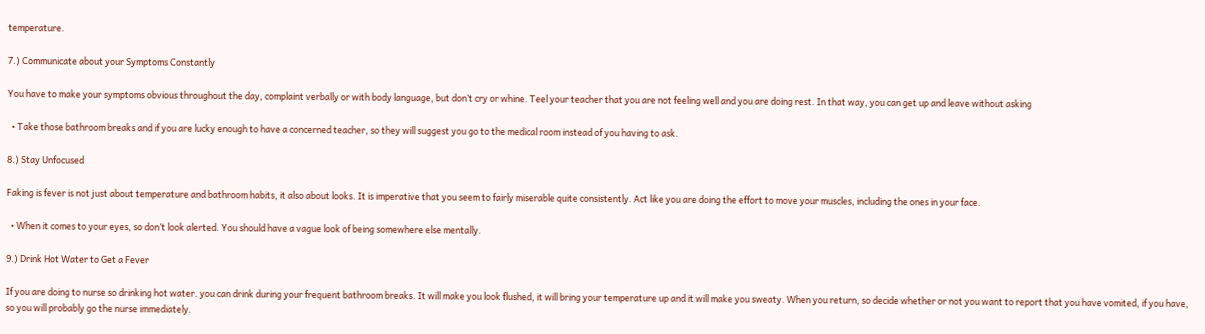temperature.

7.) Communicate about your Symptoms Constantly

You have to make your symptoms obvious throughout the day, complaint verbally or with body language, but don’t cry or whine. Teel your teacher that you are not feeling well and you are doing rest. In that way, you can get up and leave without asking

  • Take those bathroom breaks and if you are lucky enough to have a concerned teacher, so they will suggest you go to the medical room instead of you having to ask.

8.) Stay Unfocused

Faking is fever is not just about temperature and bathroom habits, it also about looks. It is imperative that you seem to fairly miserable quite consistently. Act like you are doing the effort to move your muscles, including the ones in your face.

  • When it comes to your eyes, so don’t look alerted. You should have a vague look of being somewhere else mentally.

9.) Drink Hot Water to Get a Fever

If you are doing to nurse so drinking hot water. you can drink during your frequent bathroom breaks. It will make you look flushed, it will bring your temperature up and it will make you sweaty. When you return, so decide whether or not you want to report that you have vomited, if you have, so you will probably go the nurse immediately.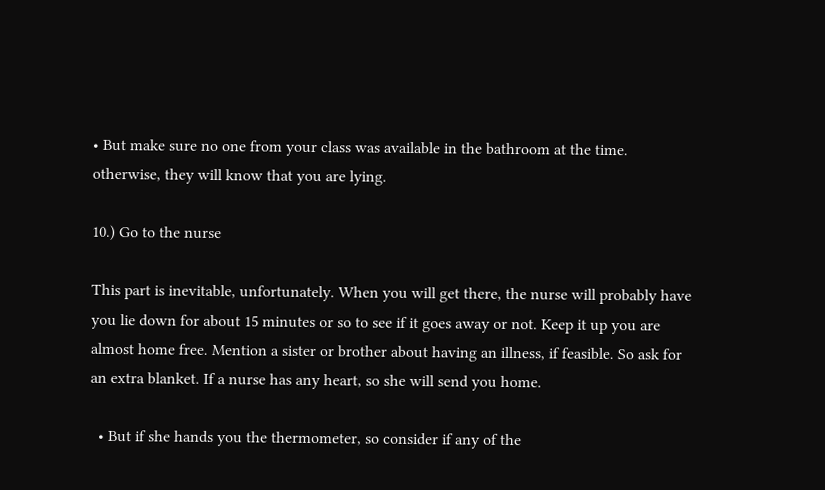• But make sure no one from your class was available in the bathroom at the time. otherwise, they will know that you are lying.

10.) Go to the nurse

This part is inevitable, unfortunately. When you will get there, the nurse will probably have you lie down for about 15 minutes or so to see if it goes away or not. Keep it up you are almost home free. Mention a sister or brother about having an illness, if feasible. So ask for an extra blanket. If a nurse has any heart, so she will send you home.

  • But if she hands you the thermometer, so consider if any of the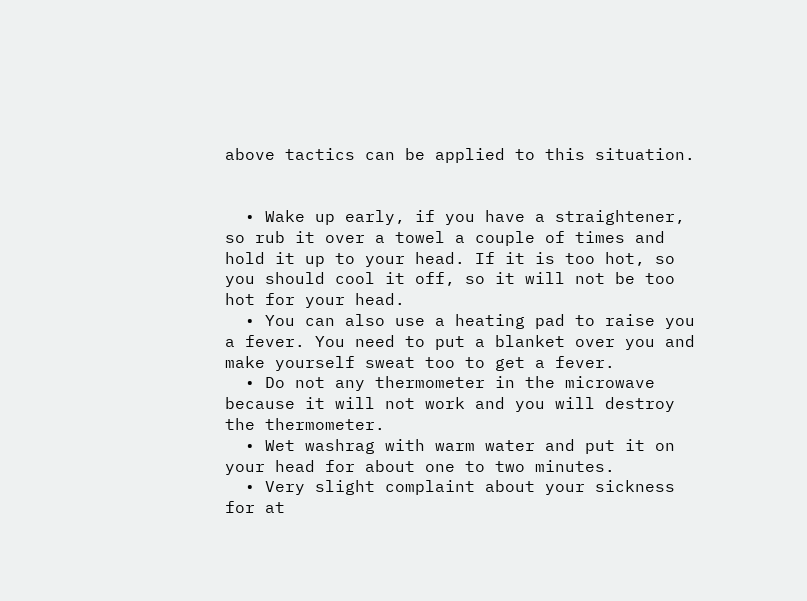above tactics can be applied to this situation.


  • Wake up early, if you have a straightener, so rub it over a towel a couple of times and hold it up to your head. If it is too hot, so you should cool it off, so it will not be too hot for your head.
  • You can also use a heating pad to raise you a fever. You need to put a blanket over you and make yourself sweat too to get a fever.
  • Do not any thermometer in the microwave because it will not work and you will destroy the thermometer.
  • Wet washrag with warm water and put it on your head for about one to two minutes.
  • Very slight complaint about your sickness for at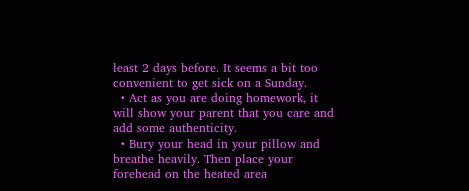least 2 days before. It seems a bit too convenient to get sick on a Sunday.
  • Act as you are doing homework, it will show your parent that you care and add some authenticity.
  • Bury your head in your pillow and breathe heavily. Then place your forehead on the heated area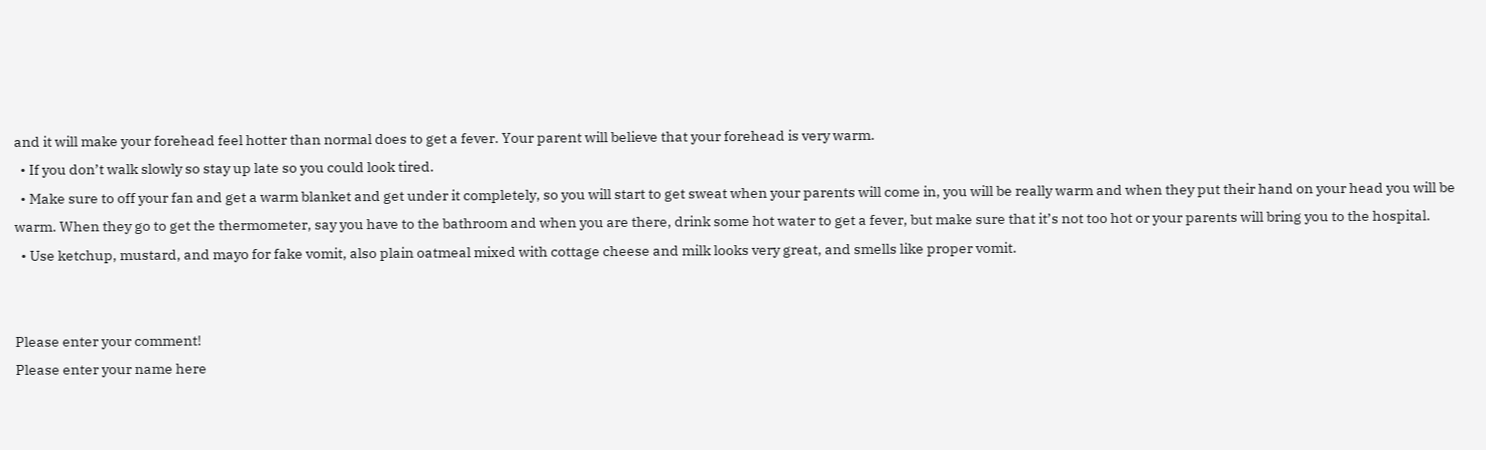and it will make your forehead feel hotter than normal does to get a fever. Your parent will believe that your forehead is very warm.
  • If you don’t walk slowly so stay up late so you could look tired.
  • Make sure to off your fan and get a warm blanket and get under it completely, so you will start to get sweat when your parents will come in, you will be really warm and when they put their hand on your head you will be warm. When they go to get the thermometer, say you have to the bathroom and when you are there, drink some hot water to get a fever, but make sure that it’s not too hot or your parents will bring you to the hospital.
  • Use ketchup, mustard, and mayo for fake vomit, also plain oatmeal mixed with cottage cheese and milk looks very great, and smells like proper vomit.


Please enter your comment!
Please enter your name here